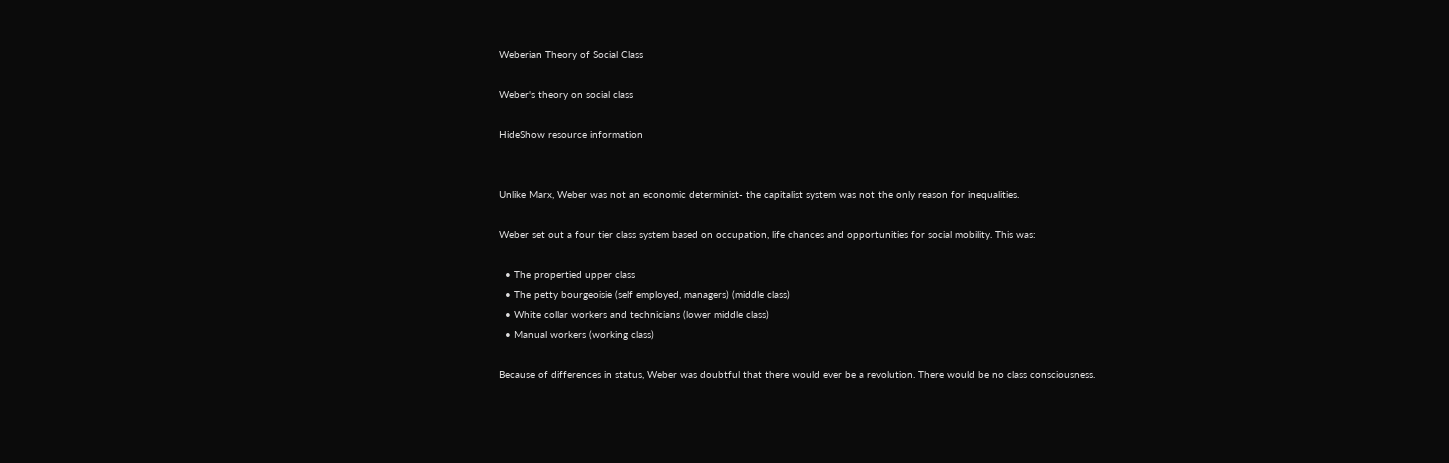Weberian Theory of Social Class

Weber's theory on social class

HideShow resource information


Unlike Marx, Weber was not an economic determinist- the capitalist system was not the only reason for inequalities.

Weber set out a four tier class system based on occupation, life chances and opportunities for social mobility. This was:

  • The propertied upper class
  • The petty bourgeoisie (self employed, managers) (middle class)
  • White collar workers and technicians (lower middle class)
  • Manual workers (working class)

Because of differences in status, Weber was doubtful that there would ever be a revolution. There would be no class consciousness.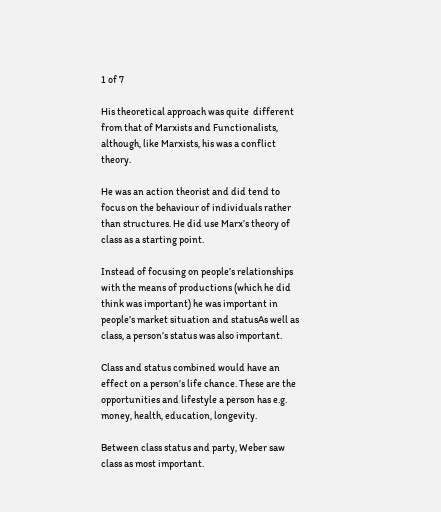1 of 7

His theoretical approach was quite  different from that of Marxists and Functionalists, although, like Marxists, his was a conflict theory.

He was an action theorist and did tend to focus on the behaviour of individuals rather than structures. He did use Marx’s theory of class as a starting point.

Instead of focusing on people’s relationships with the means of productions (which he did think was important) he was important in people’s market situation and statusAs well as class, a person’s status was also important.

Class and status combined would have an effect on a person’s life chance. These are the opportunities and lifestyle a person has e.g. money, health, education, longevity.

Between class status and party, Weber saw class as most important.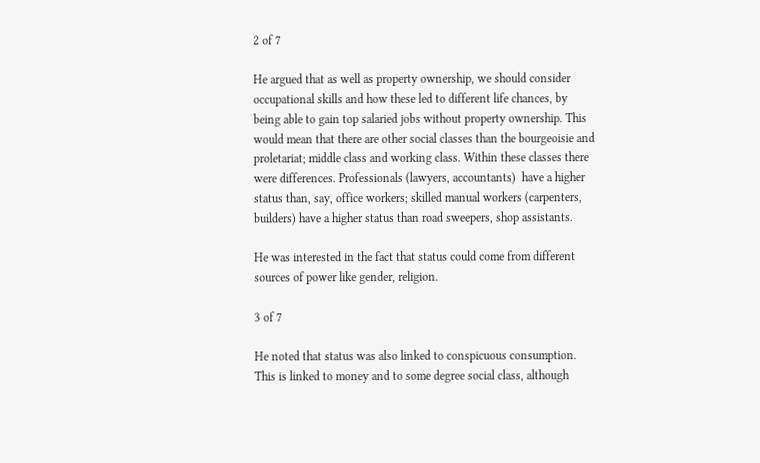2 of 7

He argued that as well as property ownership, we should consider occupational skills and how these led to different life chances, by being able to gain top salaried jobs without property ownership. This would mean that there are other social classes than the bourgeoisie and proletariat; middle class and working class. Within these classes there were differences. Professionals (lawyers, accountants)  have a higher status than, say, office workers; skilled manual workers (carpenters, builders) have a higher status than road sweepers, shop assistants.

He was interested in the fact that status could come from different sources of power like gender, religion.

3 of 7

He noted that status was also linked to conspicuous consumption. This is linked to money and to some degree social class, although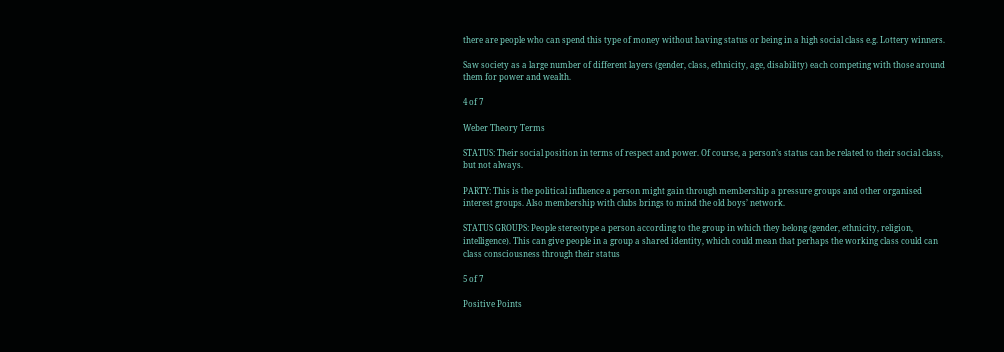there are people who can spend this type of money without having status or being in a high social class e.g. Lottery winners.

Saw society as a large number of different layers (gender, class, ethnicity, age, disability) each competing with those around them for power and wealth.

4 of 7

Weber Theory Terms

STATUS: Their social position in terms of respect and power. Of course, a person’s status can be related to their social class, but not always.

PARTY: This is the political influence a person might gain through membership a pressure groups and other organised interest groups. Also membership with clubs brings to mind the old boys’ network.

STATUS GROUPS: People stereotype a person according to the group in which they belong (gender, ethnicity, religion, intelligence). This can give people in a group a shared identity, which could mean that perhaps the working class could can class consciousness through their status

5 of 7

Positive Points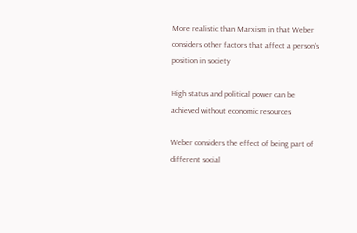More realistic than Marxism in that Weber considers other factors that affect a person’s position in society

High status and political power can be achieved without economic resources

Weber considers the effect of being part of different social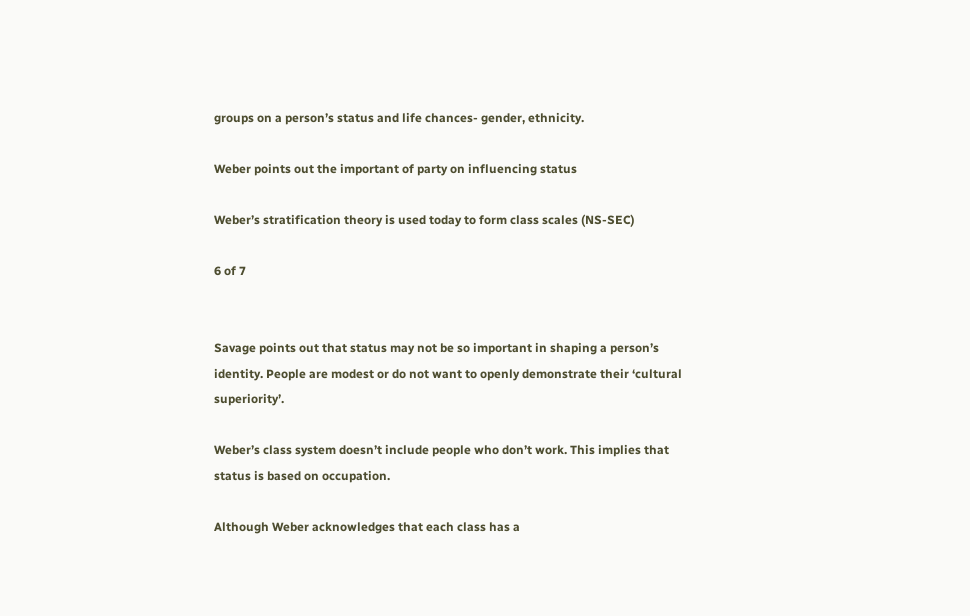groups on a person’s status and life chances- gender, ethnicity.

Weber points out the important of party on influencing status

Weber’s stratification theory is used today to form class scales (NS-SEC)

6 of 7


Savage points out that status may not be so important in shaping a person’s identity. People are modest or do not want to openly demonstrate their ‘cultural superiority’.

Weber’s class system doesn’t include people who don’t work. This implies that status is based on occupation.

Although Weber acknowledges that each class has a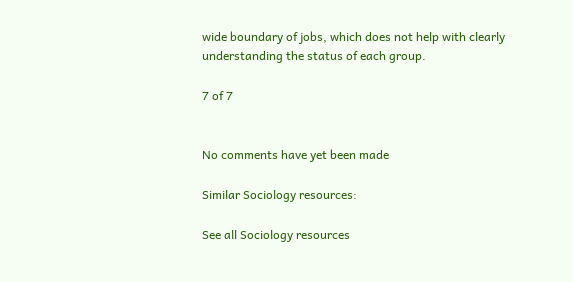wide boundary of jobs, which does not help with clearly understanding the status of each group.

7 of 7


No comments have yet been made

Similar Sociology resources:

See all Sociology resources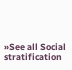»See all Social stratification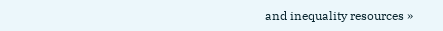and inequality resources »